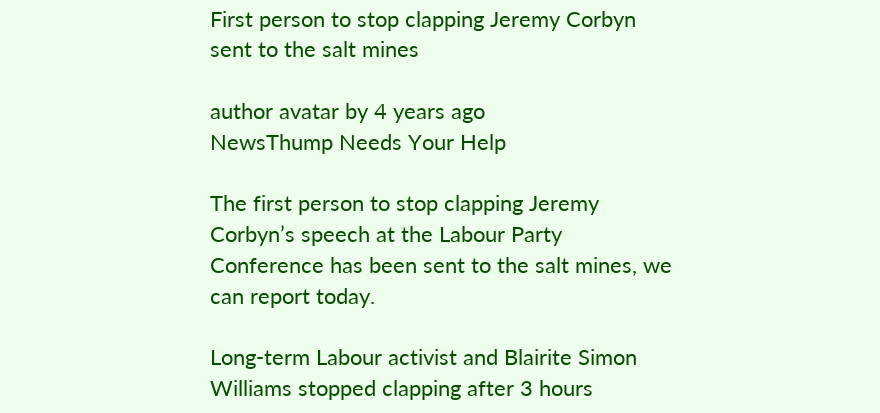First person to stop clapping Jeremy Corbyn sent to the salt mines

author avatar by 4 years ago
NewsThump Needs Your Help

The first person to stop clapping Jeremy Corbyn’s speech at the Labour Party Conference has been sent to the salt mines, we can report today.

Long-term Labour activist and Blairite Simon Williams stopped clapping after 3 hours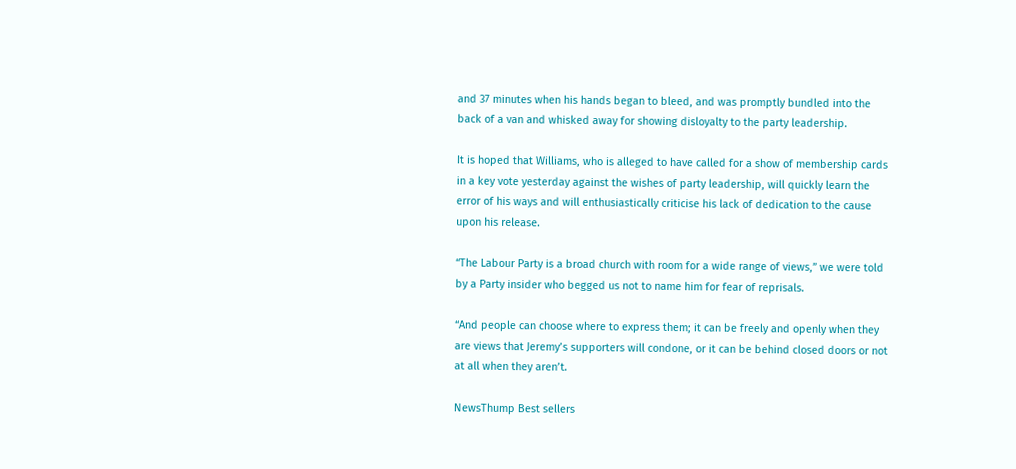and 37 minutes when his hands began to bleed, and was promptly bundled into the back of a van and whisked away for showing disloyalty to the party leadership.

It is hoped that Williams, who is alleged to have called for a show of membership cards in a key vote yesterday against the wishes of party leadership, will quickly learn the error of his ways and will enthusiastically criticise his lack of dedication to the cause upon his release.

“The Labour Party is a broad church with room for a wide range of views,” we were told by a Party insider who begged us not to name him for fear of reprisals.

“And people can choose where to express them; it can be freely and openly when they are views that Jeremy’s supporters will condone, or it can be behind closed doors or not at all when they aren’t.

NewsThump Best sellers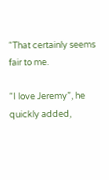“That certainly seems fair to me.

“I love Jeremy”, he quickly added,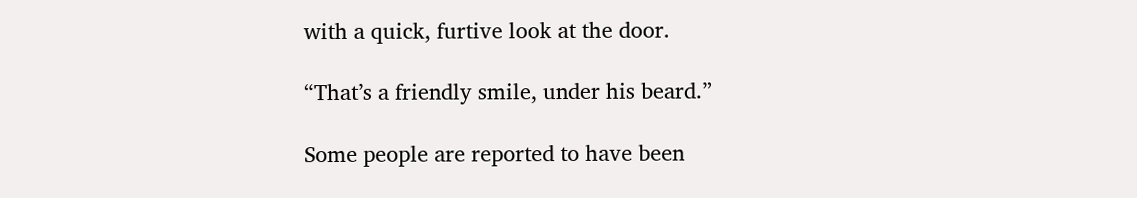with a quick, furtive look at the door.

“That’s a friendly smile, under his beard.”

Some people are reported to have been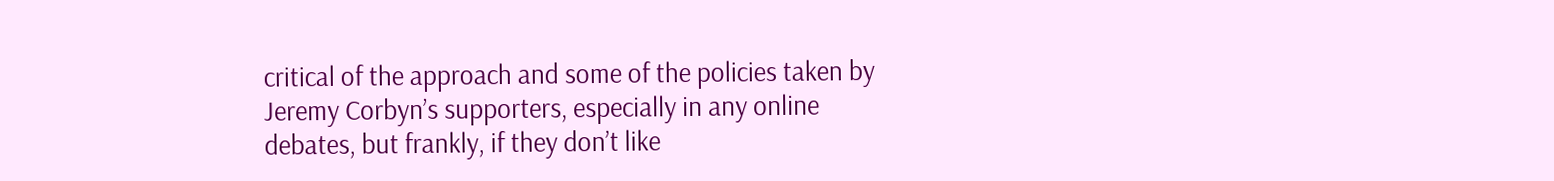critical of the approach and some of the policies taken by Jeremy Corbyn’s supporters, especially in any online debates, but frankly, if they don’t like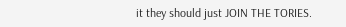it they should just JOIN THE TORIES.